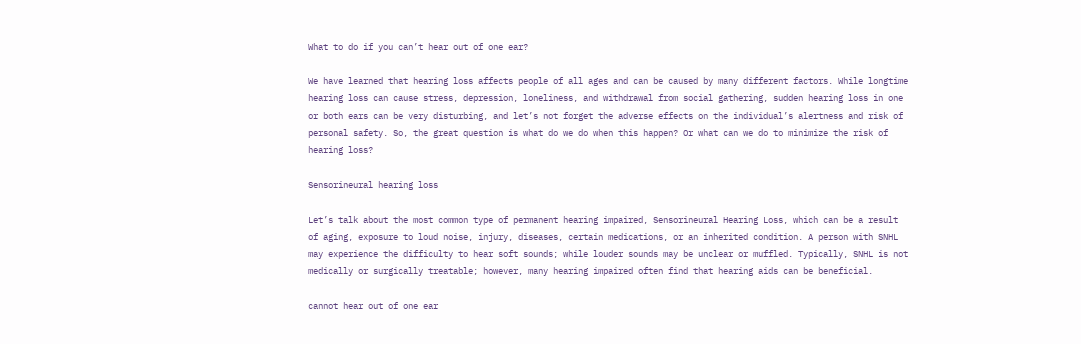What to do if you can’t hear out of one ear?

We have learned that hearing loss affects people of all ages and can be caused by many different factors. While longtime hearing loss can cause stress, depression, loneliness, and withdrawal from social gathering, sudden hearing loss in one or both ears can be very disturbing, and let’s not forget the adverse effects on the individual’s alertness and risk of personal safety. So, the great question is what do we do when this happen? Or what can we do to minimize the risk of hearing loss?

Sensorineural hearing loss

Let’s talk about the most common type of permanent hearing impaired, Sensorineural Hearing Loss, which can be a result of aging, exposure to loud noise, injury, diseases, certain medications, or an inherited condition. A person with SNHL may experience the difficulty to hear soft sounds; while louder sounds may be unclear or muffled. Typically, SNHL is not medically or surgically treatable; however, many hearing impaired often find that hearing aids can be beneficial.

cannot hear out of one ear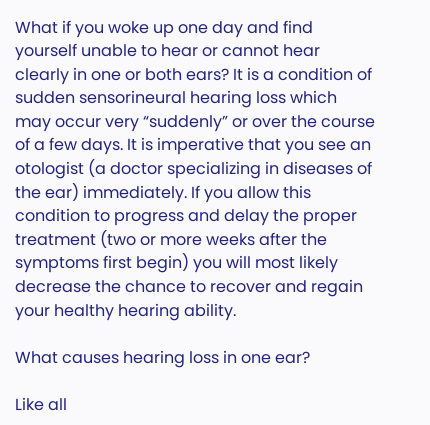What if you woke up one day and find yourself unable to hear or cannot hear clearly in one or both ears? It is a condition of sudden sensorineural hearing loss which may occur very “suddenly” or over the course of a few days. It is imperative that you see an otologist (a doctor specializing in diseases of the ear) immediately. If you allow this condition to progress and delay the proper treatment (two or more weeks after the symptoms first begin) you will most likely decrease the chance to recover and regain your healthy hearing ability.

What causes hearing loss in one ear?

Like all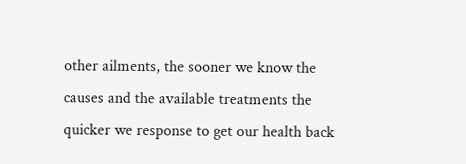other ailments, the sooner we know the causes and the available treatments the quicker we response to get our health back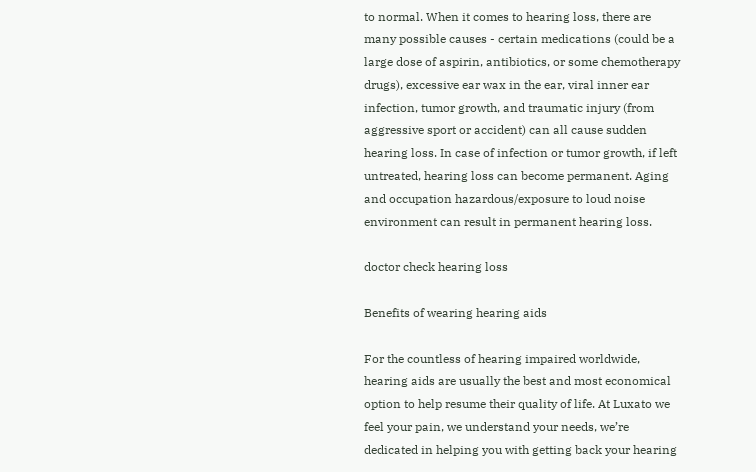to normal. When it comes to hearing loss, there are many possible causes - certain medications (could be a large dose of aspirin, antibiotics, or some chemotherapy drugs), excessive ear wax in the ear, viral inner ear infection, tumor growth, and traumatic injury (from aggressive sport or accident) can all cause sudden hearing loss. In case of infection or tumor growth, if left untreated, hearing loss can become permanent. Aging and occupation hazardous/exposure to loud noise environment can result in permanent hearing loss.

doctor check hearing loss

Benefits of wearing hearing aids

For the countless of hearing impaired worldwide, hearing aids are usually the best and most economical option to help resume their quality of life. At Luxato we feel your pain, we understand your needs, we’re dedicated in helping you with getting back your hearing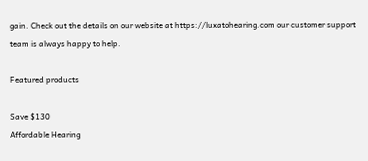gain. Check out the details on our website at https://luxatohearing.com our customer support team is always happy to help.

Featured products

Save $130
Affordable Hearing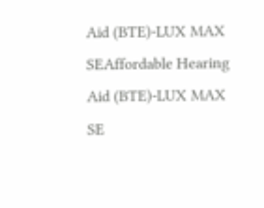Aid (BTE)-LUX MAX SEAffordable Hearing Aid (BTE)-LUX MAX SE